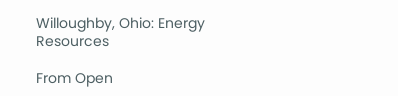Willoughby, Ohio: Energy Resources

From Open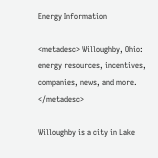Energy Information

<metadesc> Willoughby, Ohio: energy resources, incentives, companies, news, and more. </metadesc>

Willoughby is a city in Lake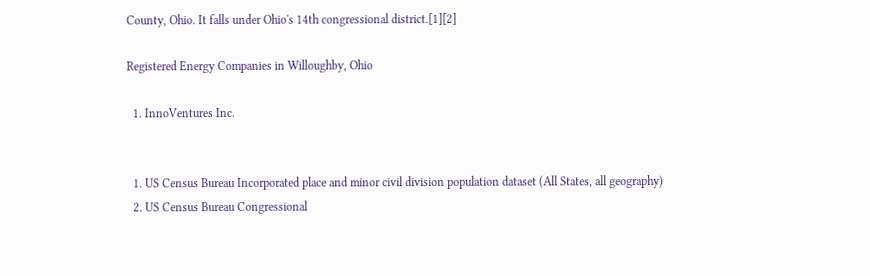County, Ohio. It falls under Ohio's 14th congressional district.[1][2]

Registered Energy Companies in Willoughby, Ohio

  1. InnoVentures Inc.


  1. US Census Bureau Incorporated place and minor civil division population dataset (All States, all geography)
  2. US Census Bureau Congressional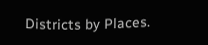Districts by Places.